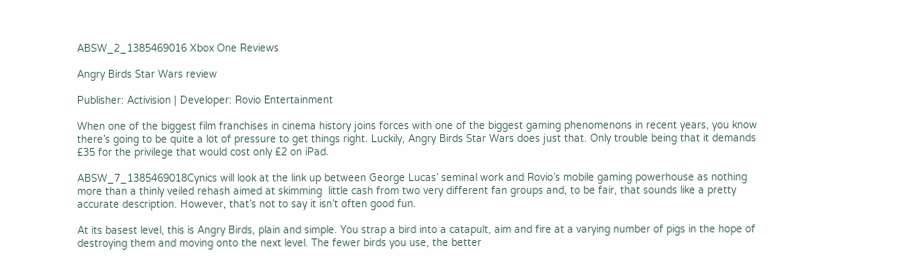ABSW_2_1385469016 Xbox One Reviews

Angry Birds Star Wars review

Publisher: Activision | Developer: Rovio Entertainment

When one of the biggest film franchises in cinema history joins forces with one of the biggest gaming phenomenons in recent years, you know there’s going to be quite a lot of pressure to get things right. Luckily, Angry Birds Star Wars does just that. Only trouble being that it demands £35 for the privilege that would cost only £2 on iPad.

ABSW_7_1385469018Cynics will look at the link up between George Lucas’ seminal work and Rovio’s mobile gaming powerhouse as nothing more than a thinly veiled rehash aimed at skimming  little cash from two very different fan groups and, to be fair, that sounds like a pretty accurate description. However, that’s not to say it isn’t often good fun.

At its basest level, this is Angry Birds, plain and simple. You strap a bird into a catapult, aim and fire at a varying number of pigs in the hope of destroying them and moving onto the next level. The fewer birds you use, the better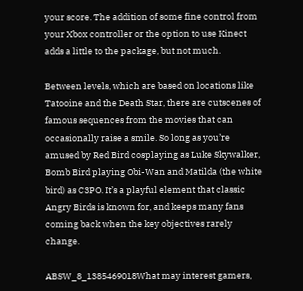your score. The addition of some fine control from your Xbox controller or the option to use Kinect adds a little to the package, but not much.

Between levels, which are based on locations like Tatooine and the Death Star, there are cutscenes of famous sequences from the movies that can occasionally raise a smile. So long as you’re amused by Red Bird cosplaying as Luke Skywalker, Bomb Bird playing Obi-Wan and Matilda (the white bird) as C3PO. It’s a playful element that classic Angry Birds is known for, and keeps many fans coming back when the key objectives rarely change.

ABSW_8_1385469018What may interest gamers,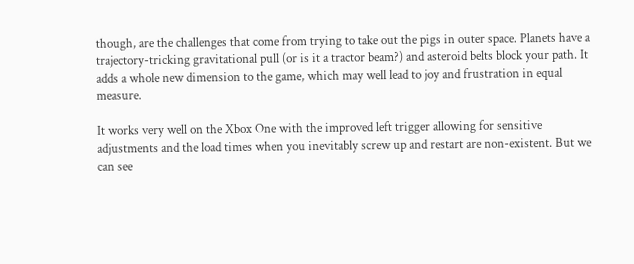though, are the challenges that come from trying to take out the pigs in outer space. Planets have a trajectory-tricking gravitational pull (or is it a tractor beam?) and asteroid belts block your path. It adds a whole new dimension to the game, which may well lead to joy and frustration in equal measure.

It works very well on the Xbox One with the improved left trigger allowing for sensitive adjustments and the load times when you inevitably screw up and restart are non-existent. But we can see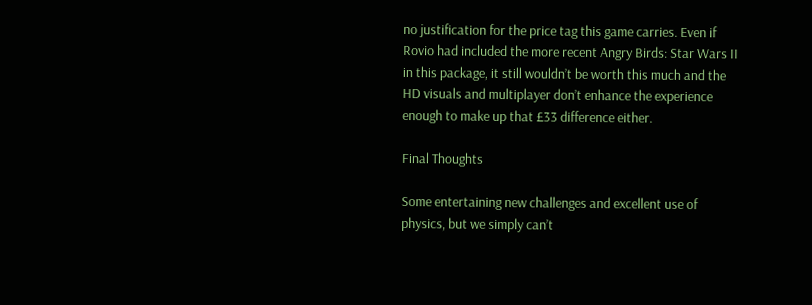no justification for the price tag this game carries. Even if Rovio had included the more recent Angry Birds: Star Wars II in this package, it still wouldn’t be worth this much and the HD visuals and multiplayer don’t enhance the experience enough to make up that £33 difference either.

Final Thoughts

Some entertaining new challenges and excellent use of physics, but we simply can’t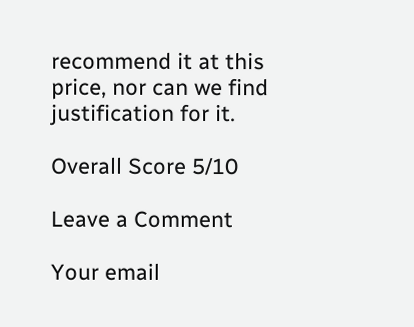recommend it at this price, nor can we find justification for it.

Overall Score 5/10

Leave a Comment

Your email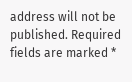address will not be published. Required fields are marked *